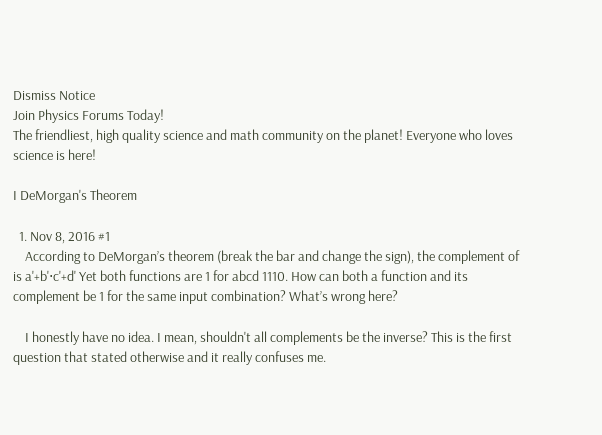Dismiss Notice
Join Physics Forums Today!
The friendliest, high quality science and math community on the planet! Everyone who loves science is here!

I DeMorgan's Theorem

  1. Nov 8, 2016 #1
    According to DeMorgan’s theorem (break the bar and change the sign), the complement of is a'+b'⋅c'+d' Yet both functions are 1 for abcd 1110. How can both a function and its complement be 1 for the same input combination? What’s wrong here?

    I honestly have no idea. I mean, shouldn't all complements be the inverse? This is the first question that stated otherwise and it really confuses me.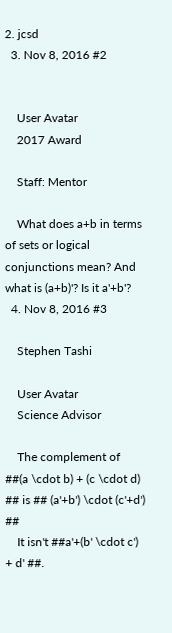2. jcsd
  3. Nov 8, 2016 #2


    User Avatar
    2017 Award

    Staff: Mentor

    What does a+b in terms of sets or logical conjunctions mean? And what is (a+b)'? Is it a'+b'?
  4. Nov 8, 2016 #3

    Stephen Tashi

    User Avatar
    Science Advisor

    The complement of ##(a \cdot b) + (c \cdot d) ## is ## (a'+b') \cdot (c'+d') ##
    It isn't ##a'+(b' \cdot c') + d' ##.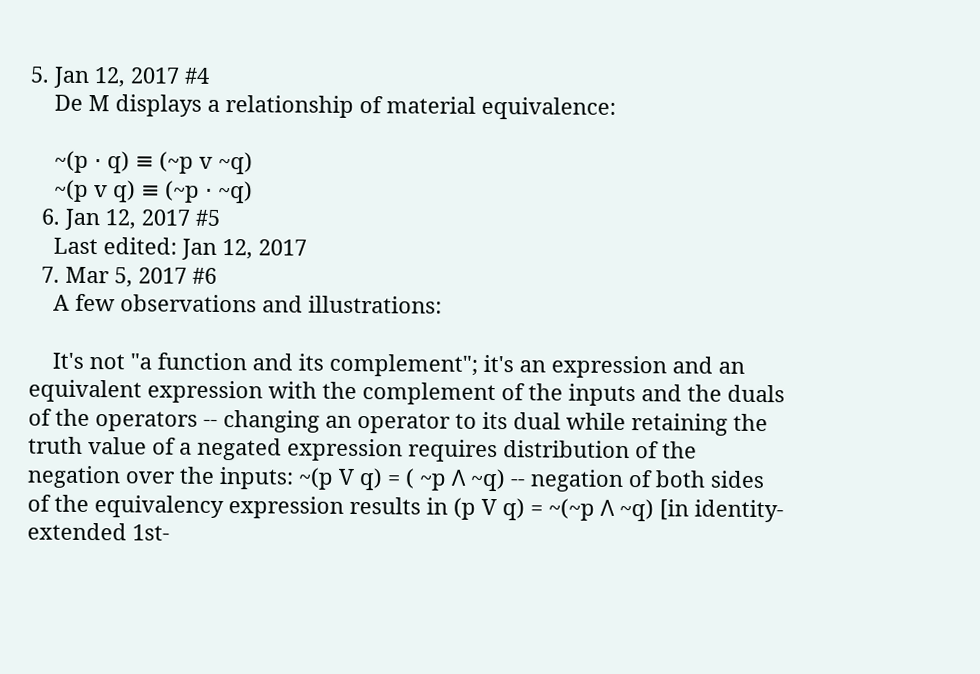5. Jan 12, 2017 #4
    De M displays a relationship of material equivalence:

    ~(p ⋅ q) ≡ (~p v ~q)
    ~(p v q) ≡ (~p ⋅ ~q)
  6. Jan 12, 2017 #5
    Last edited: Jan 12, 2017
  7. Mar 5, 2017 #6
    A few observations and illustrations:

    It's not "a function and its complement"; it's an expression and an equivalent expression with the complement of the inputs and the duals of the operators -- changing an operator to its dual while retaining the truth value of a negated expression requires distribution of the negation over the inputs: ~(p V q) = ( ~p Λ ~q) -- negation of both sides of the equivalency expression results in (p V q) = ~(~p Λ ~q) [in identity-extended 1st-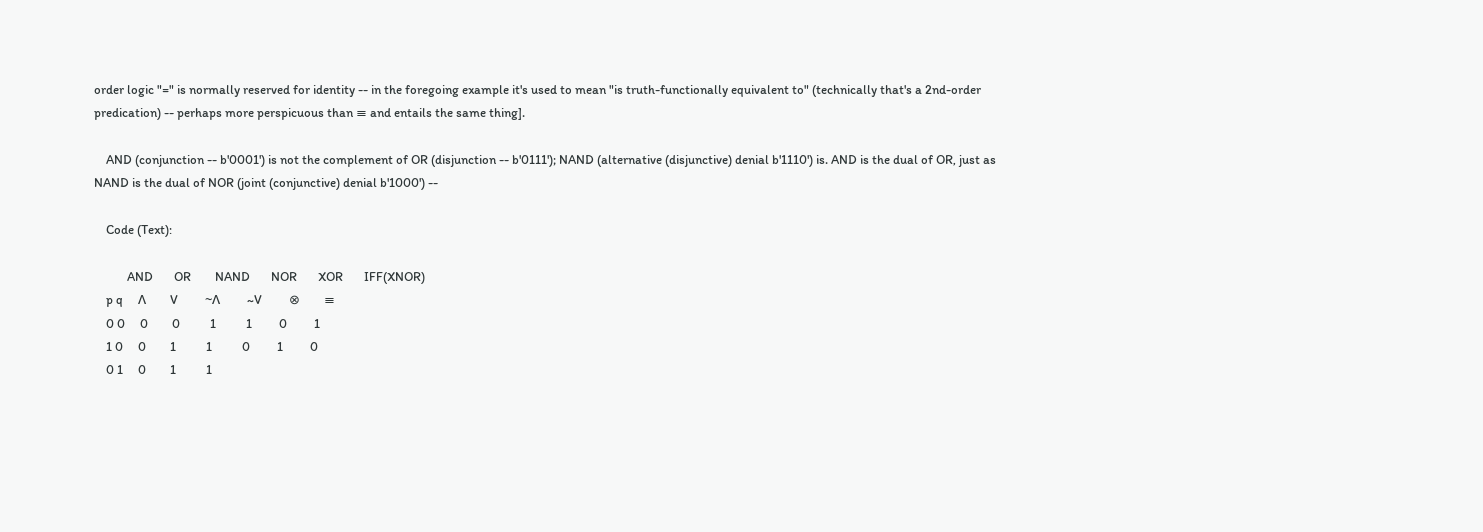order logic "=" is normally reserved for identity -- in the foregoing example it's used to mean "is truth-functionally equivalent to" (technically that's a 2nd-order predication) -- perhaps more perspicuous than ≡ and entails the same thing].

    AND (conjunction -- b'0001') is not the complement of OR (disjunction -- b'0111'); NAND (alternative (disjunctive) denial b'1110') is. AND is the dual of OR, just as NAND is the dual of NOR (joint (conjunctive) denial b'1000') --

    Code (Text):

           AND       OR        NAND       NOR       XOR       IFF(XNOR)
    p q     Λ        V         ~Λ         ~V         ⊗        ≡
    0 0     0        0          1          1         0         1
    1 0     0        1          1          0         1         0
    0 1     0        1          1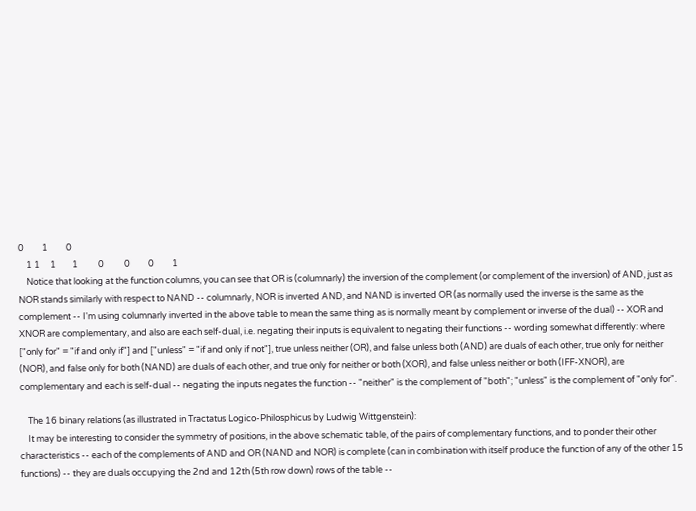0         1         0
    1 1     1        1          0          0         0         1
    Notice that looking at the function columns, you can see that OR is (columnarly) the inversion of the complement (or complement of the inversion) of AND, just as NOR stands similarly with respect to NAND -- columnarly, NOR is inverted AND, and NAND is inverted OR (as normally used the inverse is the same as the complement -- I'm using columnarly inverted in the above table to mean the same thing as is normally meant by complement or inverse of the dual) -- XOR and XNOR are complementary, and also are each self-dual, i.e. negating their inputs is equivalent to negating their functions -- wording somewhat differently: where ["only for" = "if and only if"] and ["unless" = "if and only if not"], true unless neither (OR), and false unless both (AND) are duals of each other, true only for neither (NOR), and false only for both (NAND) are duals of each other, and true only for neither or both (XOR), and false unless neither or both (IFF-XNOR), are complementary and each is self-dual -- negating the inputs negates the function -- "neither" is the complement of "both"; "unless" is the complement of "only for".

    The 16 binary relations (as illustrated in Tractatus Logico-Philosphicus by Ludwig Wittgenstein):
    It may be interesting to consider the symmetry of positions, in the above schematic table, of the pairs of complementary functions, and to ponder their other characteristics -- each of the complements of AND and OR (NAND and NOR) is complete (can in combination with itself produce the function of any of the other 15 functions) -- they are duals occupying the 2nd and 12th (5th row down) rows of the table --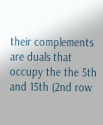their complements are duals that occupy the the 5th and 15th (2nd row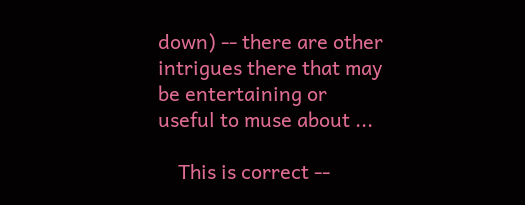down) -- there are other intrigues there that may be entertaining or useful to muse about ...

    This is correct --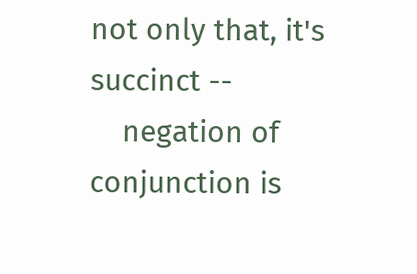not only that, it's succinct --
    negation of conjunction is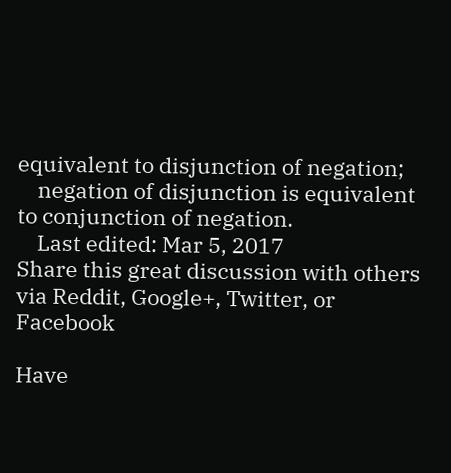equivalent to disjunction of negation;
    negation of disjunction is equivalent to conjunction of negation.
    Last edited: Mar 5, 2017
Share this great discussion with others via Reddit, Google+, Twitter, or Facebook

Have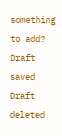something to add?
Draft saved Draft deleted